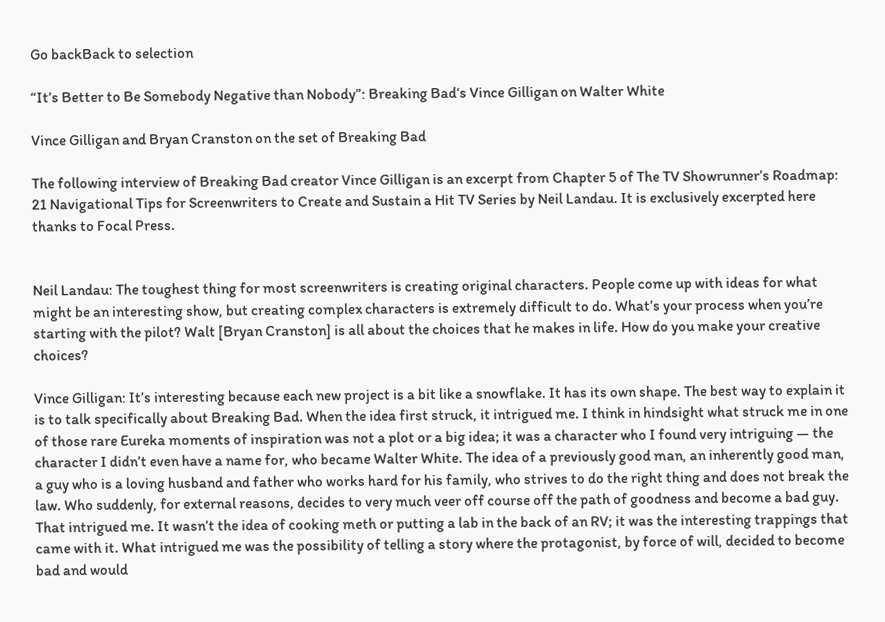Go backBack to selection

“It’s Better to Be Somebody Negative than Nobody”: Breaking Bad‘s Vince Gilligan on Walter White

Vince Gilligan and Bryan Cranston on the set of Breaking Bad

The following interview of Breaking Bad creator Vince Gilligan is an excerpt from Chapter 5 of The TV Showrunner’s Roadmap: 21 Navigational Tips for Screenwriters to Create and Sustain a Hit TV Series by Neil Landau. It is exclusively excerpted here thanks to Focal Press.


Neil Landau: The toughest thing for most screenwriters is creating original characters. People come up with ideas for what might be an interesting show, but creating complex characters is extremely difficult to do. What’s your process when you’re starting with the pilot? Walt [Bryan Cranston] is all about the choices that he makes in life. How do you make your creative choices?

Vince Gilligan: It’s interesting because each new project is a bit like a snowflake. It has its own shape. The best way to explain it is to talk specifically about Breaking Bad. When the idea first struck, it intrigued me. I think in hindsight what struck me in one of those rare Eureka moments of inspiration was not a plot or a big idea; it was a character who I found very intriguing — the character I didn’t even have a name for, who became Walter White. The idea of a previously good man, an inherently good man, a guy who is a loving husband and father who works hard for his family, who strives to do the right thing and does not break the law. Who suddenly, for external reasons, decides to very much veer off course off the path of goodness and become a bad guy. That intrigued me. It wasn’t the idea of cooking meth or putting a lab in the back of an RV; it was the interesting trappings that came with it. What intrigued me was the possibility of telling a story where the protagonist, by force of will, decided to become bad and would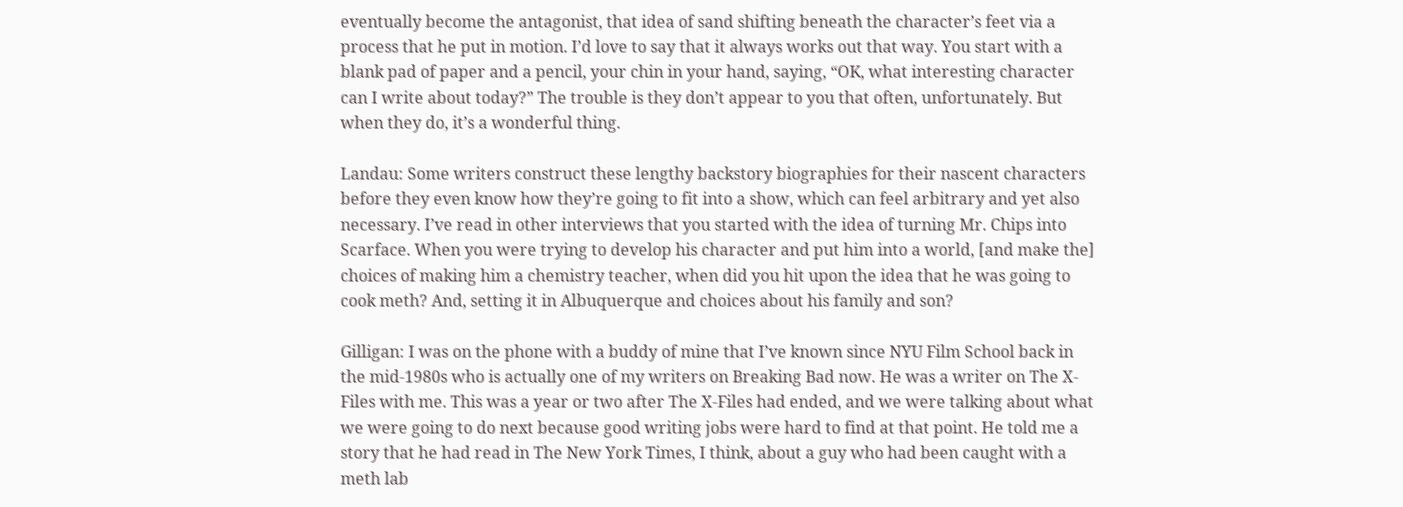eventually become the antagonist, that idea of sand shifting beneath the character’s feet via a process that he put in motion. I’d love to say that it always works out that way. You start with a blank pad of paper and a pencil, your chin in your hand, saying, “OK, what interesting character can I write about today?” The trouble is they don’t appear to you that often, unfortunately. But when they do, it’s a wonderful thing.

Landau: Some writers construct these lengthy backstory biographies for their nascent characters before they even know how they’re going to fit into a show, which can feel arbitrary and yet also necessary. I’ve read in other interviews that you started with the idea of turning Mr. Chips into Scarface. When you were trying to develop his character and put him into a world, [and make the] choices of making him a chemistry teacher, when did you hit upon the idea that he was going to cook meth? And, setting it in Albuquerque and choices about his family and son?

Gilligan: I was on the phone with a buddy of mine that I’ve known since NYU Film School back in the mid-1980s who is actually one of my writers on Breaking Bad now. He was a writer on The X-Files with me. This was a year or two after The X-Files had ended, and we were talking about what we were going to do next because good writing jobs were hard to find at that point. He told me a story that he had read in The New York Times, I think, about a guy who had been caught with a meth lab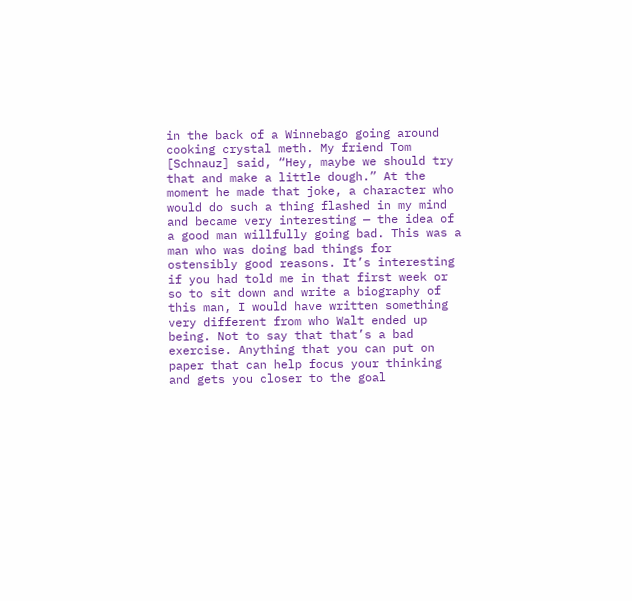in the back of a Winnebago going around cooking crystal meth. My friend Tom [Schnauz] said, “Hey, maybe we should try that and make a little dough.” At the moment he made that joke, a character who would do such a thing flashed in my mind and became very interesting — the idea of a good man willfully going bad. This was a man who was doing bad things for ostensibly good reasons. It’s interesting if you had told me in that first week or so to sit down and write a biography of this man, I would have written something very different from who Walt ended up being. Not to say that that’s a bad exercise. Anything that you can put on paper that can help focus your thinking and gets you closer to the goal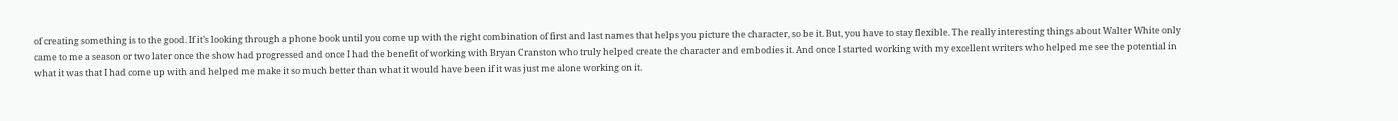of creating something is to the good. If it’s looking through a phone book until you come up with the right combination of first and last names that helps you picture the character, so be it. But, you have to stay flexible. The really interesting things about Walter White only came to me a season or two later once the show had progressed and once I had the benefit of working with Bryan Cranston who truly helped create the character and embodies it. And once I started working with my excellent writers who helped me see the potential in what it was that I had come up with and helped me make it so much better than what it would have been if it was just me alone working on it.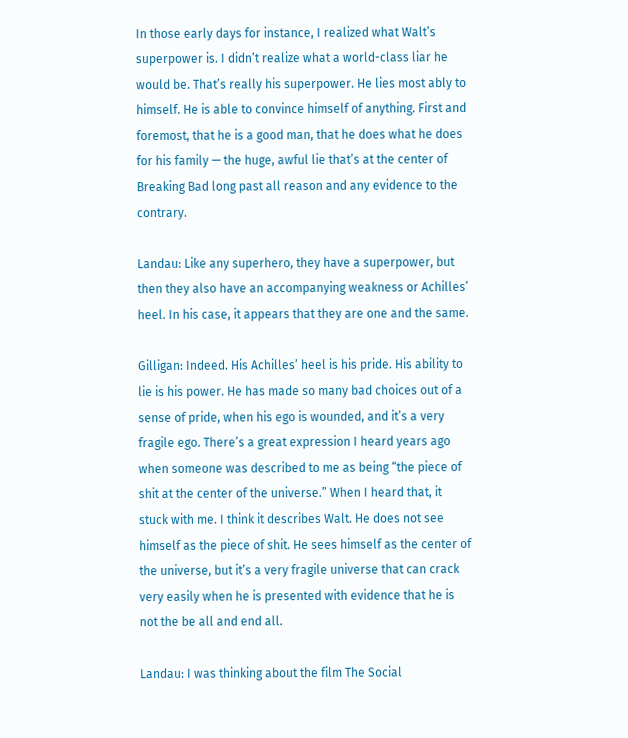In those early days for instance, I realized what Walt’s superpower is. I didn’t realize what a world-class liar he would be. That’s really his superpower. He lies most ably to himself. He is able to convince himself of anything. First and foremost, that he is a good man, that he does what he does for his family — the huge, awful lie that’s at the center of Breaking Bad long past all reason and any evidence to the contrary.

Landau: Like any superhero, they have a superpower, but then they also have an accompanying weakness or Achilles’ heel. In his case, it appears that they are one and the same.

Gilligan: Indeed. His Achilles’ heel is his pride. His ability to lie is his power. He has made so many bad choices out of a sense of pride, when his ego is wounded, and it’s a very fragile ego. There’s a great expression I heard years ago when someone was described to me as being “the piece of shit at the center of the universe.” When I heard that, it stuck with me. I think it describes Walt. He does not see himself as the piece of shit. He sees himself as the center of the universe, but it’s a very fragile universe that can crack very easily when he is presented with evidence that he is not the be all and end all.

Landau: I was thinking about the film The Social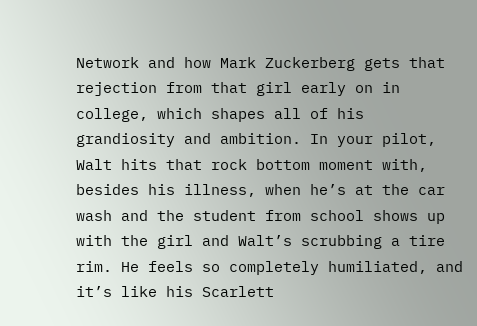Network and how Mark Zuckerberg gets that rejection from that girl early on in college, which shapes all of his grandiosity and ambition. In your pilot, Walt hits that rock bottom moment with, besides his illness, when he’s at the car wash and the student from school shows up with the girl and Walt’s scrubbing a tire rim. He feels so completely humiliated, and it’s like his Scarlett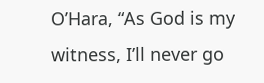O’Hara, “As God is my witness, I’ll never go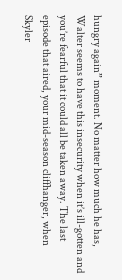hungry again” moment. No matter how much he has, Walter seems to have this insecurity when it’s ill-gotten and you’re fearful that it could all be taken away. The last episode that aired, your mid-season cliffhanger, when Skyler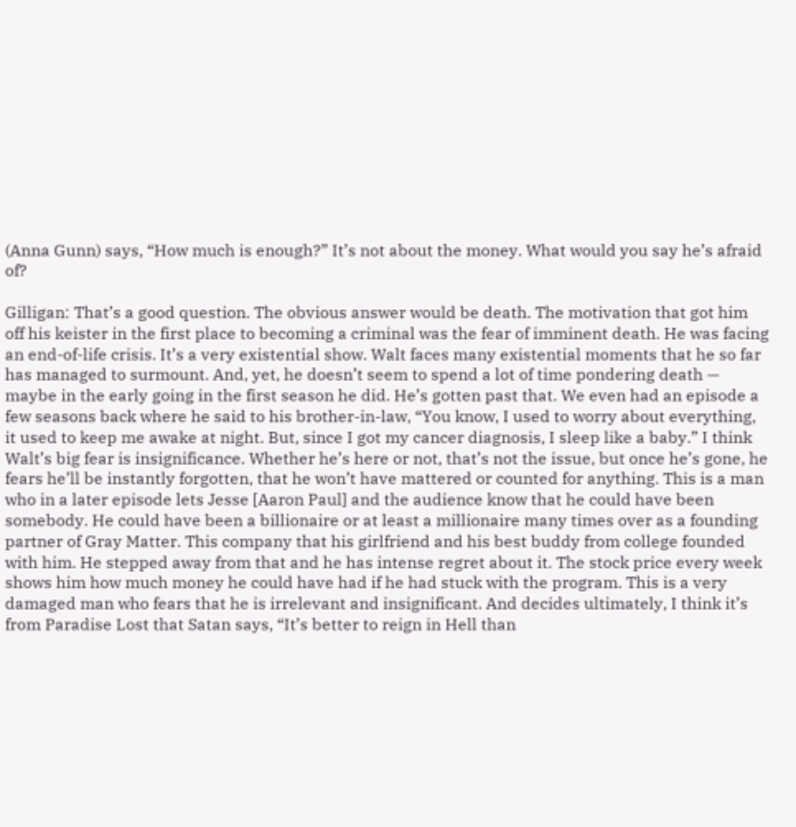(Anna Gunn) says, “How much is enough?” It’s not about the money. What would you say he’s afraid of?

Gilligan: That’s a good question. The obvious answer would be death. The motivation that got him off his keister in the first place to becoming a criminal was the fear of imminent death. He was facing an end-of-life crisis. It’s a very existential show. Walt faces many existential moments that he so far has managed to surmount. And, yet, he doesn’t seem to spend a lot of time pondering death — maybe in the early going in the first season he did. He’s gotten past that. We even had an episode a few seasons back where he said to his brother-in-law, “You know, I used to worry about everything, it used to keep me awake at night. But, since I got my cancer diagnosis, I sleep like a baby.” I think Walt’s big fear is insignificance. Whether he’s here or not, that’s not the issue, but once he’s gone, he fears he’ll be instantly forgotten, that he won’t have mattered or counted for anything. This is a man who in a later episode lets Jesse [Aaron Paul] and the audience know that he could have been somebody. He could have been a billionaire or at least a millionaire many times over as a founding partner of Gray Matter. This company that his girlfriend and his best buddy from college founded with him. He stepped away from that and he has intense regret about it. The stock price every week shows him how much money he could have had if he had stuck with the program. This is a very damaged man who fears that he is irrelevant and insignificant. And decides ultimately, I think it’s from Paradise Lost that Satan says, “It’s better to reign in Hell than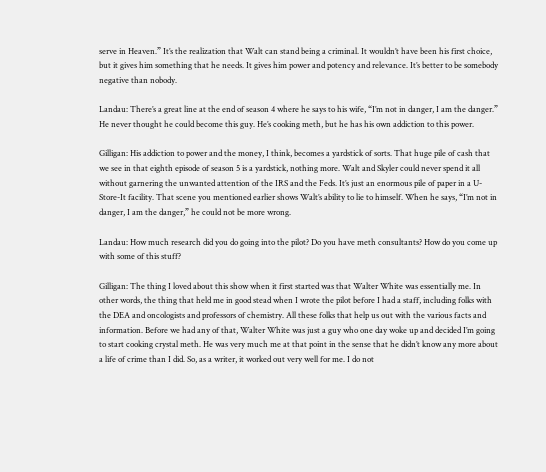serve in Heaven.” It’s the realization that Walt can stand being a criminal. It wouldn’t have been his first choice, but it gives him something that he needs. It gives him power and potency and relevance. It’s better to be somebody negative than nobody.

Landau: There’s a great line at the end of season 4 where he says to his wife, “I’m not in danger, I am the danger.” He never thought he could become this guy. He’s cooking meth, but he has his own addiction to this power.

Gilligan: His addiction to power and the money, I think, becomes a yardstick of sorts. That huge pile of cash that we see in that eighth episode of season 5 is a yardstick, nothing more. Walt and Skyler could never spend it all without garnering the unwanted attention of the IRS and the Feds. It’s just an enormous pile of paper in a U-Store-It facility. That scene you mentioned earlier shows Walt’s ability to lie to himself. When he says, “I’m not in danger, I am the danger,” he could not be more wrong.

Landau: How much research did you do going into the pilot? Do you have meth consultants? How do you come up with some of this stuff?

Gilligan: The thing I loved about this show when it first started was that Walter White was essentially me. In other words, the thing that held me in good stead when I wrote the pilot before I had a staff, including folks with the DEA and oncologists and professors of chemistry. All these folks that help us out with the various facts and information. Before we had any of that, Walter White was just a guy who one day woke up and decided I’m going to start cooking crystal meth. He was very much me at that point in the sense that he didn’t know any more about a life of crime than I did. So, as a writer, it worked out very well for me. I do not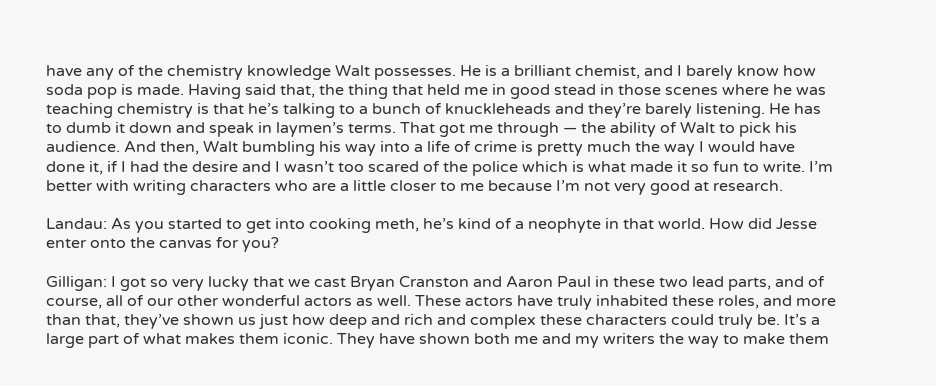have any of the chemistry knowledge Walt possesses. He is a brilliant chemist, and I barely know how soda pop is made. Having said that, the thing that held me in good stead in those scenes where he was teaching chemistry is that he’s talking to a bunch of knuckleheads and they’re barely listening. He has to dumb it down and speak in laymen’s terms. That got me through — the ability of Walt to pick his audience. And then, Walt bumbling his way into a life of crime is pretty much the way I would have done it, if I had the desire and I wasn’t too scared of the police which is what made it so fun to write. I’m better with writing characters who are a little closer to me because I’m not very good at research.

Landau: As you started to get into cooking meth, he’s kind of a neophyte in that world. How did Jesse enter onto the canvas for you?

Gilligan: I got so very lucky that we cast Bryan Cranston and Aaron Paul in these two lead parts, and of course, all of our other wonderful actors as well. These actors have truly inhabited these roles, and more than that, they’ve shown us just how deep and rich and complex these characters could truly be. It’s a large part of what makes them iconic. They have shown both me and my writers the way to make them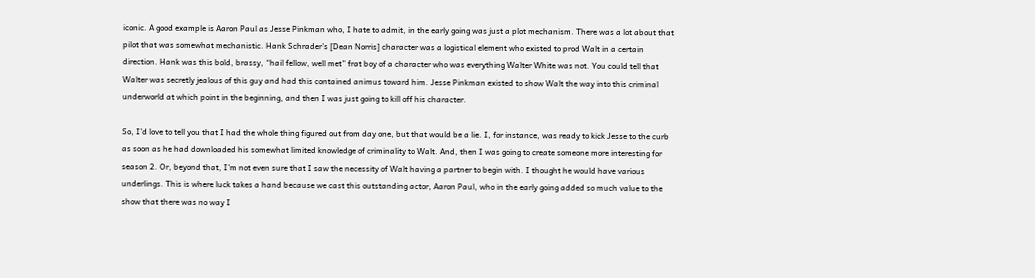iconic. A good example is Aaron Paul as Jesse Pinkman who, I hate to admit, in the early going was just a plot mechanism. There was a lot about that pilot that was somewhat mechanistic. Hank Schrader’s [Dean Norris] character was a logistical element who existed to prod Walt in a certain direction. Hank was this bold, brassy, “hail fellow, well met” frat boy of a character who was everything Walter White was not. You could tell that Walter was secretly jealous of this guy and had this contained animus toward him. Jesse Pinkman existed to show Walt the way into this criminal underworld at which point in the beginning, and then I was just going to kill off his character.

So, I’d love to tell you that I had the whole thing figured out from day one, but that would be a lie. I, for instance, was ready to kick Jesse to the curb as soon as he had downloaded his somewhat limited knowledge of criminality to Walt. And, then I was going to create someone more interesting for season 2. Or, beyond that, I’m not even sure that I saw the necessity of Walt having a partner to begin with. I thought he would have various underlings. This is where luck takes a hand because we cast this outstanding actor, Aaron Paul, who in the early going added so much value to the show that there was no way I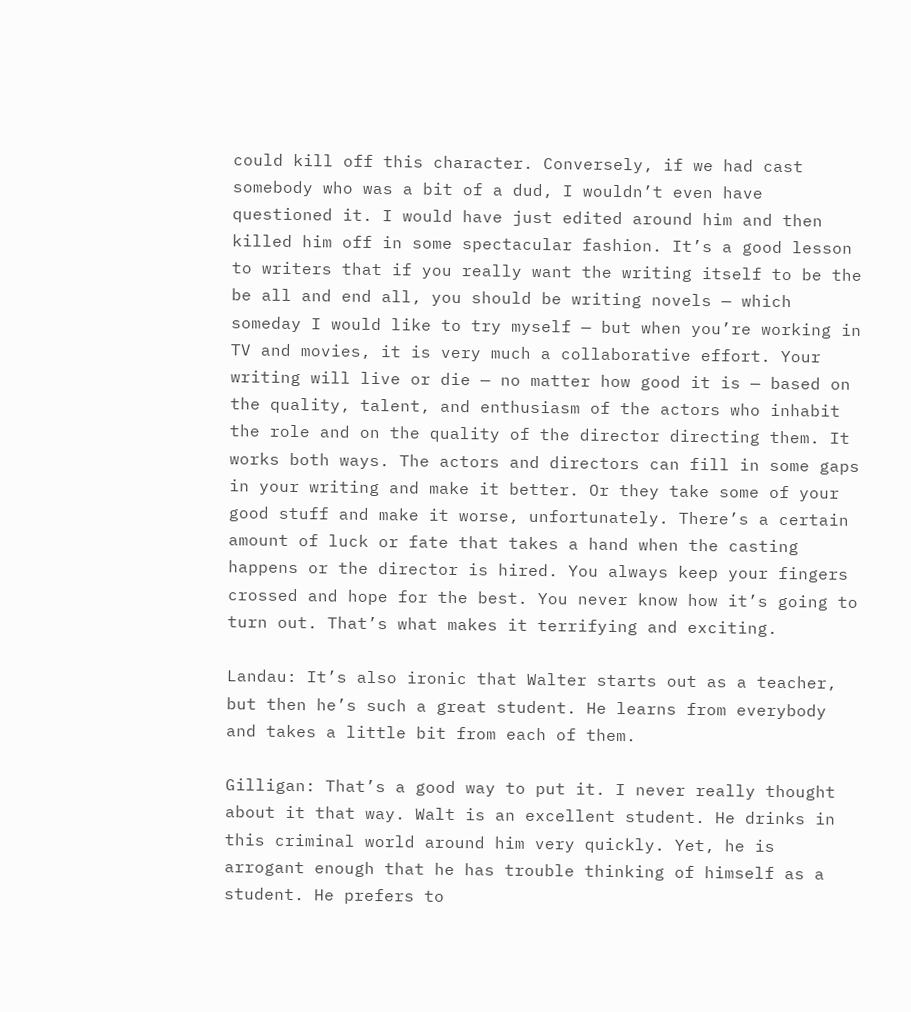could kill off this character. Conversely, if we had cast somebody who was a bit of a dud, I wouldn’t even have questioned it. I would have just edited around him and then killed him off in some spectacular fashion. It’s a good lesson to writers that if you really want the writing itself to be the be all and end all, you should be writing novels — which someday I would like to try myself — but when you’re working in TV and movies, it is very much a collaborative effort. Your writing will live or die — no matter how good it is — based on the quality, talent, and enthusiasm of the actors who inhabit the role and on the quality of the director directing them. It works both ways. The actors and directors can fill in some gaps in your writing and make it better. Or they take some of your good stuff and make it worse, unfortunately. There’s a certain amount of luck or fate that takes a hand when the casting happens or the director is hired. You always keep your fingers crossed and hope for the best. You never know how it’s going to turn out. That’s what makes it terrifying and exciting.

Landau: It’s also ironic that Walter starts out as a teacher, but then he’s such a great student. He learns from everybody and takes a little bit from each of them.

Gilligan: That’s a good way to put it. I never really thought about it that way. Walt is an excellent student. He drinks in this criminal world around him very quickly. Yet, he is arrogant enough that he has trouble thinking of himself as a student. He prefers to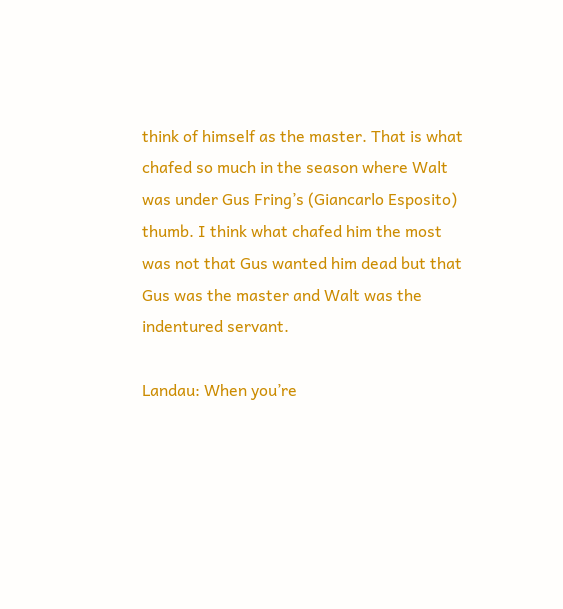think of himself as the master. That is what chafed so much in the season where Walt was under Gus Fring’s (Giancarlo Esposito) thumb. I think what chafed him the most was not that Gus wanted him dead but that Gus was the master and Walt was the indentured servant.

Landau: When you’re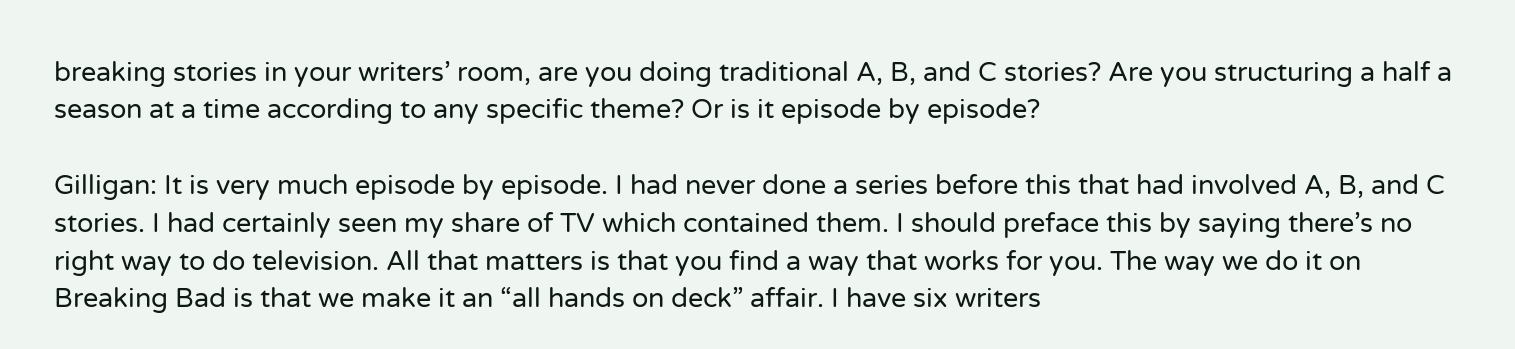breaking stories in your writers’ room, are you doing traditional A, B, and C stories? Are you structuring a half a season at a time according to any specific theme? Or is it episode by episode?

Gilligan: It is very much episode by episode. I had never done a series before this that had involved A, B, and C stories. I had certainly seen my share of TV which contained them. I should preface this by saying there’s no right way to do television. All that matters is that you find a way that works for you. The way we do it on Breaking Bad is that we make it an “all hands on deck” affair. I have six writers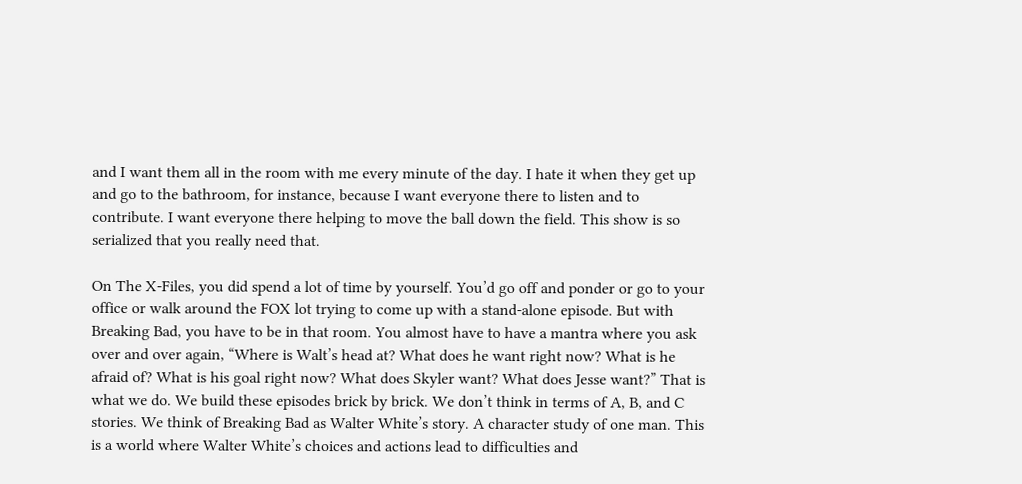and I want them all in the room with me every minute of the day. I hate it when they get up and go to the bathroom, for instance, because I want everyone there to listen and to contribute. I want everyone there helping to move the ball down the field. This show is so serialized that you really need that.

On The X-Files, you did spend a lot of time by yourself. You’d go off and ponder or go to your office or walk around the FOX lot trying to come up with a stand-alone episode. But with Breaking Bad, you have to be in that room. You almost have to have a mantra where you ask over and over again, “Where is Walt’s head at? What does he want right now? What is he afraid of? What is his goal right now? What does Skyler want? What does Jesse want?” That is what we do. We build these episodes brick by brick. We don’t think in terms of A, B, and C stories. We think of Breaking Bad as Walter White’s story. A character study of one man. This is a world where Walter White’s choices and actions lead to difficulties and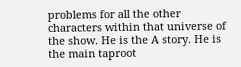problems for all the other characters within that universe of the show. He is the A story. He is the main taproot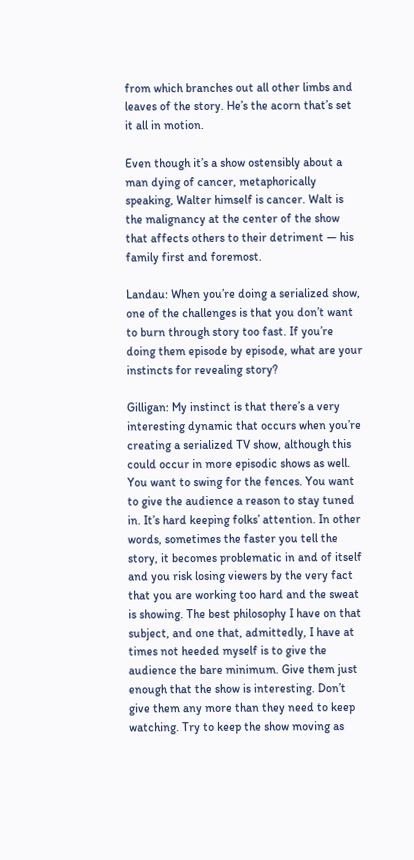from which branches out all other limbs and leaves of the story. He’s the acorn that’s set it all in motion.

Even though it’s a show ostensibly about a man dying of cancer, metaphorically speaking, Walter himself is cancer. Walt is the malignancy at the center of the show that affects others to their detriment — his family first and foremost.

Landau: When you’re doing a serialized show, one of the challenges is that you don’t want to burn through story too fast. If you’re doing them episode by episode, what are your instincts for revealing story?

Gilligan: My instinct is that there’s a very interesting dynamic that occurs when you’re creating a serialized TV show, although this could occur in more episodic shows as well. You want to swing for the fences. You want to give the audience a reason to stay tuned in. It’s hard keeping folks’ attention. In other words, sometimes the faster you tell the story, it becomes problematic in and of itself and you risk losing viewers by the very fact that you are working too hard and the sweat is showing. The best philosophy I have on that subject, and one that, admittedly, I have at times not heeded myself is to give the audience the bare minimum. Give them just enough that the show is interesting. Don’t give them any more than they need to keep watching. Try to keep the show moving as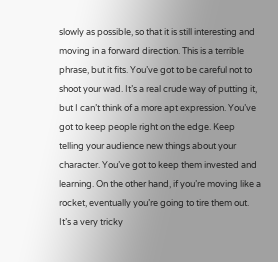slowly as possible, so that it is still interesting and moving in a forward direction. This is a terrible phrase, but it fits. You’ve got to be careful not to shoot your wad. It’s a real crude way of putting it, but I can’t think of a more apt expression. You’ve got to keep people right on the edge. Keep telling your audience new things about your character. You’ve got to keep them invested and learning. On the other hand, if you’re moving like a rocket, eventually you’re going to tire them out. It’s a very tricky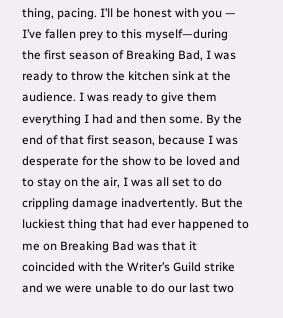thing, pacing. I’ll be honest with you — I’ve fallen prey to this myself—during the first season of Breaking Bad, I was ready to throw the kitchen sink at the audience. I was ready to give them everything I had and then some. By the end of that first season, because I was desperate for the show to be loved and to stay on the air, I was all set to do crippling damage inadvertently. But the luckiest thing that had ever happened to me on Breaking Bad was that it coincided with the Writer’s Guild strike and we were unable to do our last two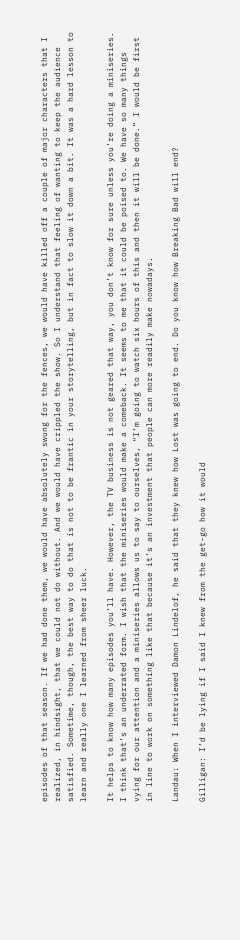episodes of that season. If we had done them, we would have absolutely swung for the fences, we would have killed off a couple of major characters that I realized, in hindsight, that we could not do without. And we would have crippled the show. So I understand that feeling of wanting to keep the audience satisfied. Sometime, though, the best way to do that is not to be frantic in your storytelling, but in fact to slow it down a bit. It was a hard lesson to learn and really one I learned from sheer luck.

It helps to know how many episodes you’ll have. However, the TV business is not geared that way, you don’t know for sure unless you’re doing a miniseries. I think that’s an underrated form. I wish that the miniseries would make a comeback. It seems to me that it could be poised to. We have so many things vying for our attention and a miniseries allows us to say to ourselves, “I’m going to watch six hours of this and then it will be done.” I would be first in line to work on something like that because it’s an investment that people can more readily make nowadays.

Landau: When I interviewed Damon Lindelof, he said that they knew how Lost was going to end. Do you know how Breaking Bad will end?

Gilligan: I’d be lying if I said I knew from the get-go how it would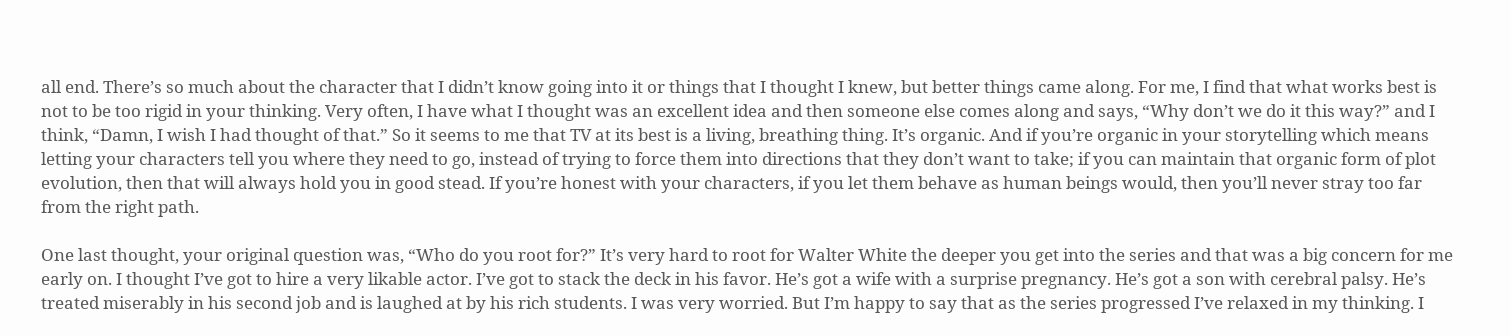all end. There’s so much about the character that I didn’t know going into it or things that I thought I knew, but better things came along. For me, I find that what works best is not to be too rigid in your thinking. Very often, I have what I thought was an excellent idea and then someone else comes along and says, “Why don’t we do it this way?” and I think, “Damn, I wish I had thought of that.” So it seems to me that TV at its best is a living, breathing thing. It’s organic. And if you’re organic in your storytelling which means letting your characters tell you where they need to go, instead of trying to force them into directions that they don’t want to take; if you can maintain that organic form of plot evolution, then that will always hold you in good stead. If you’re honest with your characters, if you let them behave as human beings would, then you’ll never stray too far from the right path.

One last thought, your original question was, “Who do you root for?” It’s very hard to root for Walter White the deeper you get into the series and that was a big concern for me early on. I thought I’ve got to hire a very likable actor. I’ve got to stack the deck in his favor. He’s got a wife with a surprise pregnancy. He’s got a son with cerebral palsy. He’s treated miserably in his second job and is laughed at by his rich students. I was very worried. But I’m happy to say that as the series progressed I’ve relaxed in my thinking. I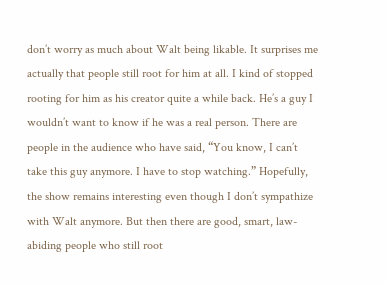don’t worry as much about Walt being likable. It surprises me actually that people still root for him at all. I kind of stopped rooting for him as his creator quite a while back. He’s a guy I wouldn’t want to know if he was a real person. There are people in the audience who have said, “You know, I can’t take this guy anymore. I have to stop watching.” Hopefully, the show remains interesting even though I don’t sympathize with Walt anymore. But then there are good, smart, law-abiding people who still root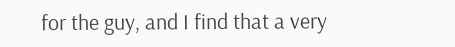for the guy, and I find that a very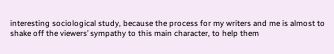interesting sociological study, because the process for my writers and me is almost to shake off the viewers’ sympathy to this main character, to help them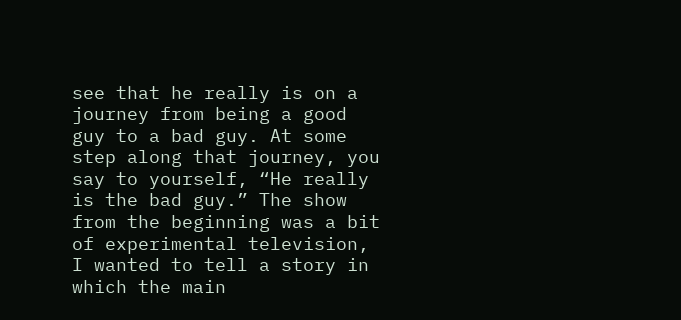see that he really is on a journey from being a good guy to a bad guy. At some step along that journey, you say to yourself, “He really is the bad guy.” The show from the beginning was a bit of experimental television, I wanted to tell a story in which the main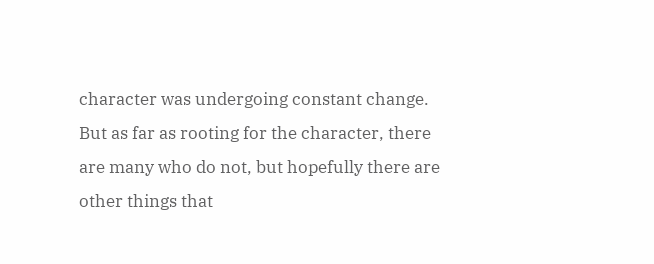character was undergoing constant change. But as far as rooting for the character, there are many who do not, but hopefully there are other things that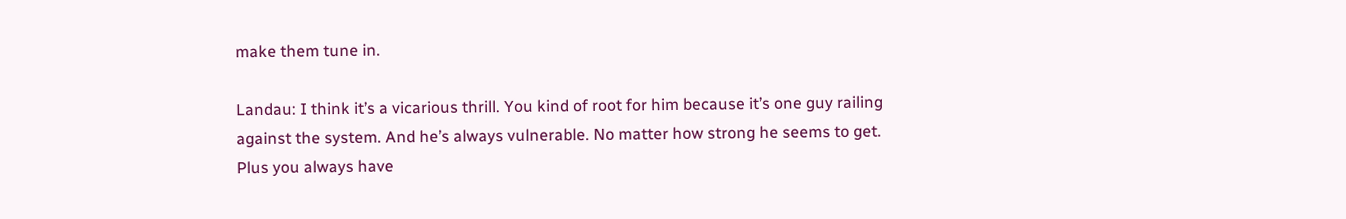make them tune in.

Landau: I think it’s a vicarious thrill. You kind of root for him because it’s one guy railing against the system. And he’s always vulnerable. No matter how strong he seems to get. Plus you always have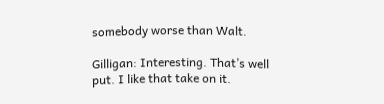somebody worse than Walt.

Gilligan: Interesting. That’s well put. I like that take on it.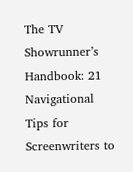The TV Showrunner’s Handbook: 21 Navigational Tips for Screenwriters to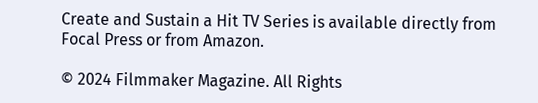Create and Sustain a Hit TV Series is available directly from Focal Press or from Amazon.

© 2024 Filmmaker Magazine. All Rights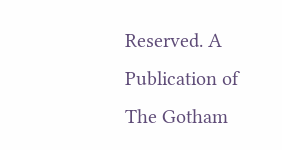Reserved. A Publication of The Gotham